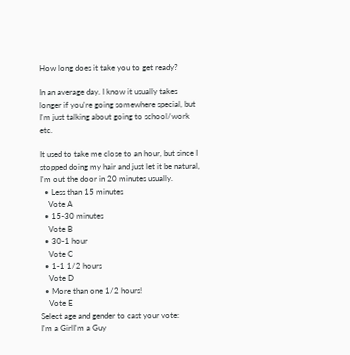How long does it take you to get ready?

In an average day. I know it usually takes longer if you're going somewhere special, but I'm just talking about going to school/work etc.

It used to take me close to an hour, but since I stopped doing my hair and just let it be natural, I'm out the door in 20 minutes usually.
  • Less than 15 minutes
    Vote A
  • 15-30 minutes
    Vote B
  • 30-1 hour
    Vote C
  • 1-1 1/2 hours
    Vote D
  • More than one 1/2 hours!
    Vote E
Select age and gender to cast your vote:
I'm a GirlI'm a Guy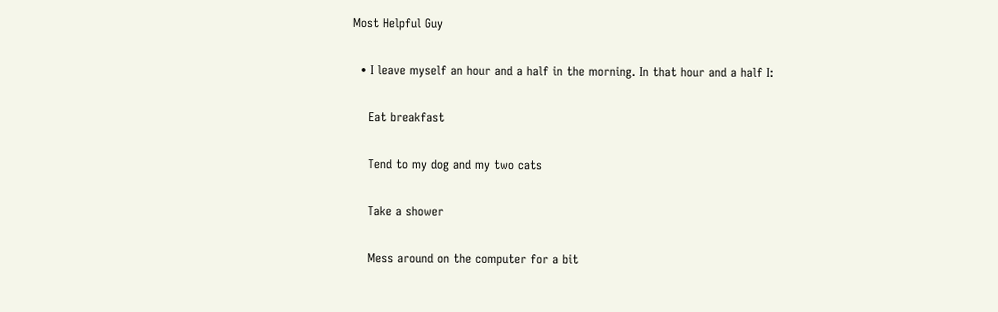Most Helpful Guy

  • I leave myself an hour and a half in the morning. In that hour and a half I:

    Eat breakfast

    Tend to my dog and my two cats

    Take a shower

    Mess around on the computer for a bit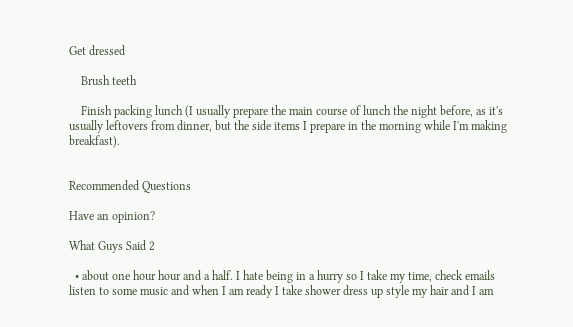Get dressed

    Brush teeth

    Finish packing lunch (I usually prepare the main course of lunch the night before, as it's usually leftovers from dinner, but the side items I prepare in the morning while I'm making breakfast).


Recommended Questions

Have an opinion?

What Guys Said 2

  • about one hour hour and a half. I hate being in a hurry so I take my time, check emails listen to some music and when I am ready I take shower dress up style my hair and I am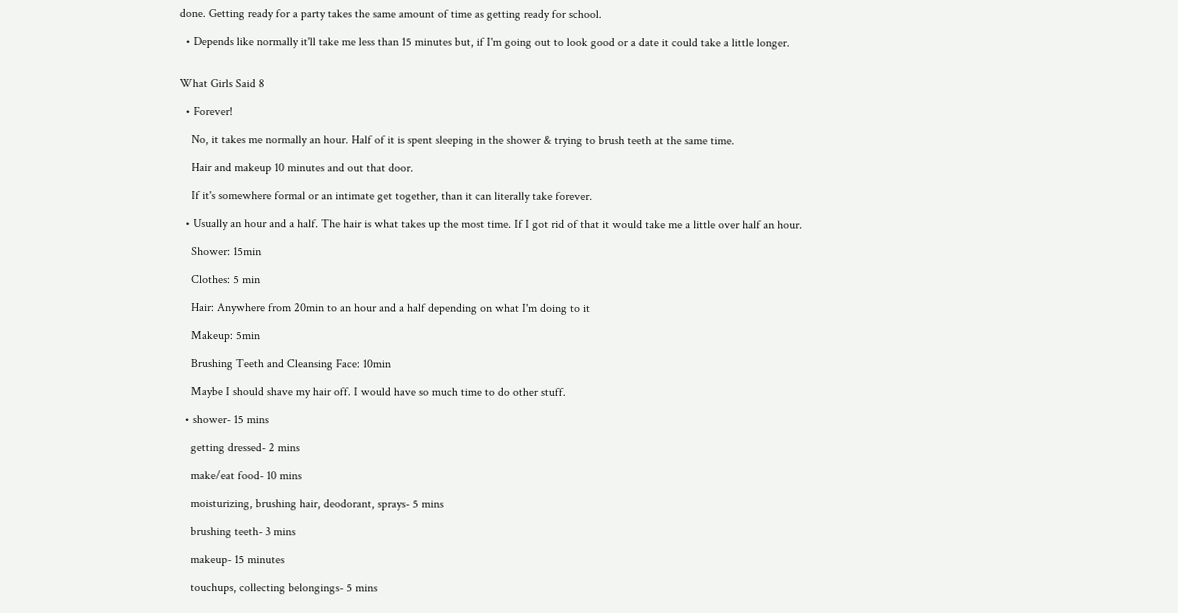done. Getting ready for a party takes the same amount of time as getting ready for school.

  • Depends like normally it'll take me less than 15 minutes but, if I'm going out to look good or a date it could take a little longer.


What Girls Said 8

  • Forever!

    No, it takes me normally an hour. Half of it is spent sleeping in the shower & trying to brush teeth at the same time.

    Hair and makeup 10 minutes and out that door.

    If it's somewhere formal or an intimate get together, than it can literally take forever.

  • Usually an hour and a half. The hair is what takes up the most time. If I got rid of that it would take me a little over half an hour.

    Shower: 15min

    Clothes: 5 min

    Hair: Anywhere from 20min to an hour and a half depending on what I'm doing to it

    Makeup: 5min

    Brushing Teeth and Cleansing Face: 10min

    Maybe I should shave my hair off. I would have so much time to do other stuff.

  • shower- 15 mins

    getting dressed- 2 mins

    make/eat food- 10 mins

    moisturizing, brushing hair, deodorant, sprays- 5 mins

    brushing teeth- 3 mins

    makeup- 15 minutes

    touchups, collecting belongings- 5 mins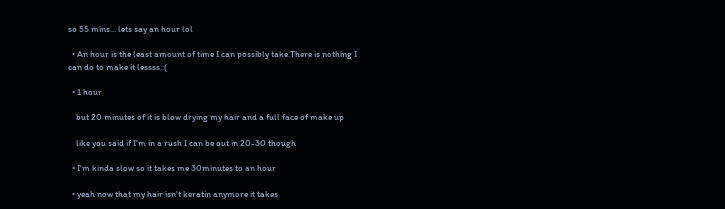so 55 mins... lets say an hour lol

  • An hour is the least amount of time I can possibly take.There is nothing I can do to make it lessss.:(

  • 1 hour

    but 20 minutes of it is blow drying my hair and a full face of make up

    like you said if I'm in a rush I can be out in 20-30 though

  • I'm kinda slow so it takes me 30minutes to an hour

  • yeah now that my hair isn't keratin anymore it takes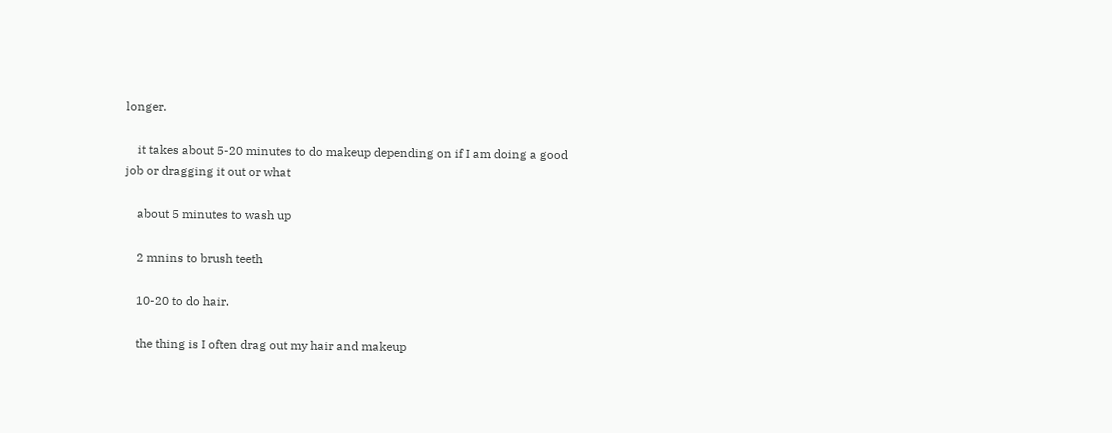longer.

    it takes about 5-20 minutes to do makeup depending on if I am doing a good job or dragging it out or what

    about 5 minutes to wash up

    2 mnins to brush teeth

    10-20 to do hair.

    the thing is I often drag out my hair and makeup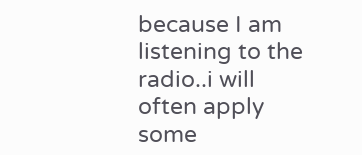because I am listening to the radio..i will often apply some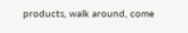products, walk around, come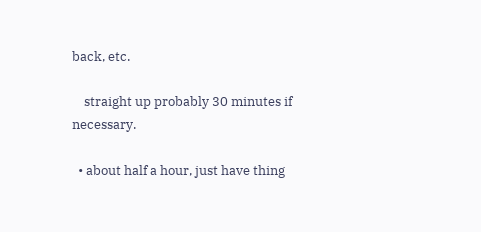back, etc.

    straight up probably 30 minutes if necessary.

  • about half a hour, just have thing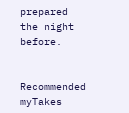prepared the night before.


Recommended myTakes